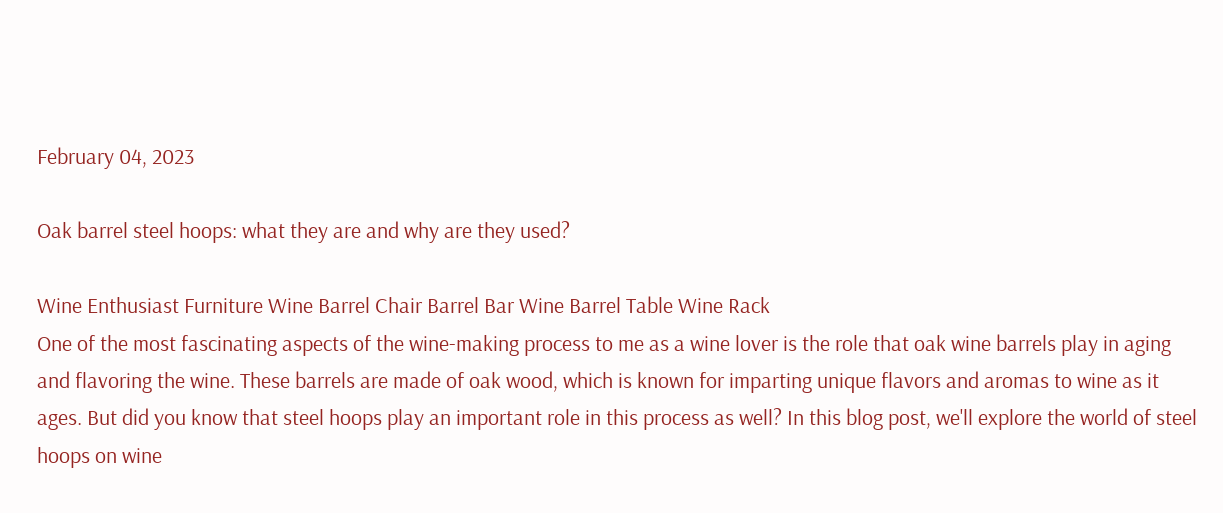February 04, 2023

Oak barrel steel hoops: what they are and why are they used?

Wine Enthusiast Furniture Wine Barrel Chair Barrel Bar Wine Barrel Table Wine Rack
One of the most fascinating aspects of the wine-making process to me as a wine lover is the role that oak wine barrels play in aging and flavoring the wine. These barrels are made of oak wood, which is known for imparting unique flavors and aromas to wine as it ages. But did you know that steel hoops play an important role in this process as well? In this blog post, we'll explore the world of steel hoops on wine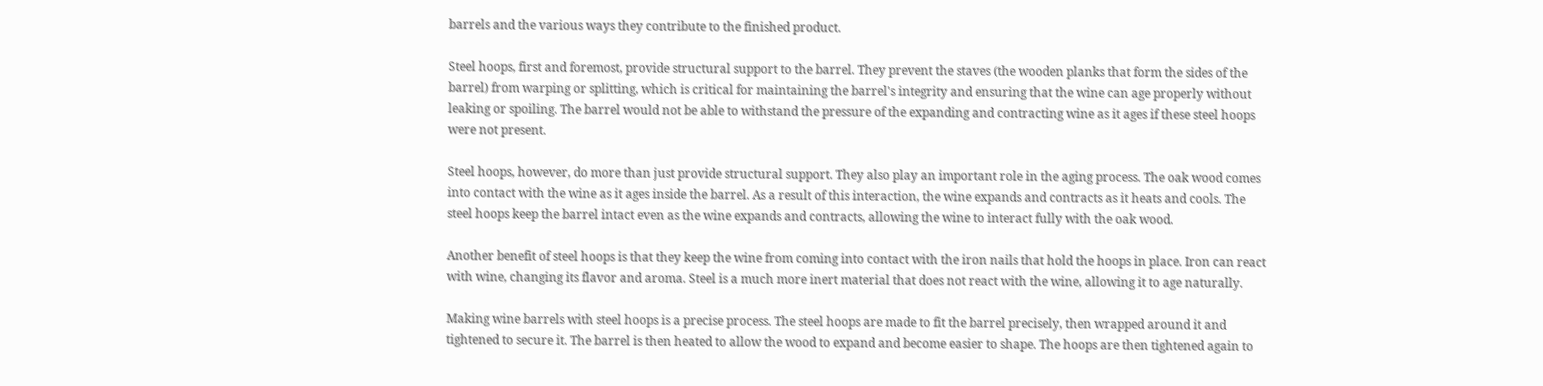barrels and the various ways they contribute to the finished product.

Steel hoops, first and foremost, provide structural support to the barrel. They prevent the staves (the wooden planks that form the sides of the barrel) from warping or splitting, which is critical for maintaining the barrel's integrity and ensuring that the wine can age properly without leaking or spoiling. The barrel would not be able to withstand the pressure of the expanding and contracting wine as it ages if these steel hoops were not present.

Steel hoops, however, do more than just provide structural support. They also play an important role in the aging process. The oak wood comes into contact with the wine as it ages inside the barrel. As a result of this interaction, the wine expands and contracts as it heats and cools. The steel hoops keep the barrel intact even as the wine expands and contracts, allowing the wine to interact fully with the oak wood.

Another benefit of steel hoops is that they keep the wine from coming into contact with the iron nails that hold the hoops in place. Iron can react with wine, changing its flavor and aroma. Steel is a much more inert material that does not react with the wine, allowing it to age naturally.

Making wine barrels with steel hoops is a precise process. The steel hoops are made to fit the barrel precisely, then wrapped around it and tightened to secure it. The barrel is then heated to allow the wood to expand and become easier to shape. The hoops are then tightened again to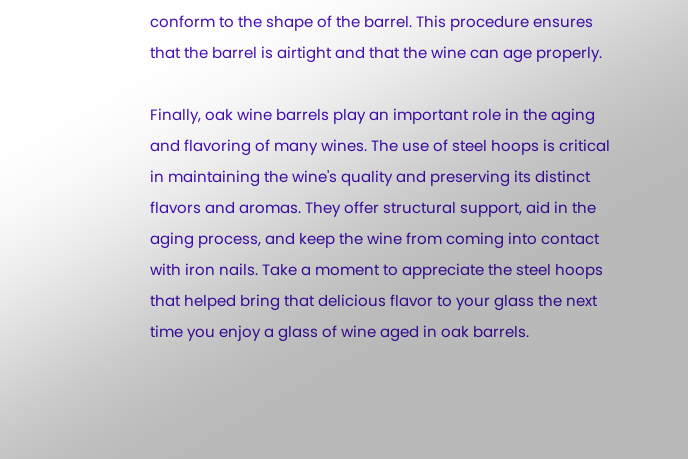conform to the shape of the barrel. This procedure ensures that the barrel is airtight and that the wine can age properly.

Finally, oak wine barrels play an important role in the aging and flavoring of many wines. The use of steel hoops is critical in maintaining the wine's quality and preserving its distinct flavors and aromas. They offer structural support, aid in the aging process, and keep the wine from coming into contact with iron nails. Take a moment to appreciate the steel hoops that helped bring that delicious flavor to your glass the next time you enjoy a glass of wine aged in oak barrels.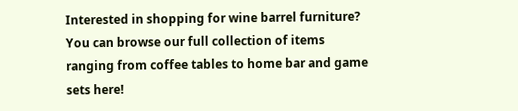Interested in shopping for wine barrel furniture? You can browse our full collection of items ranging from coffee tables to home bar and game sets here!